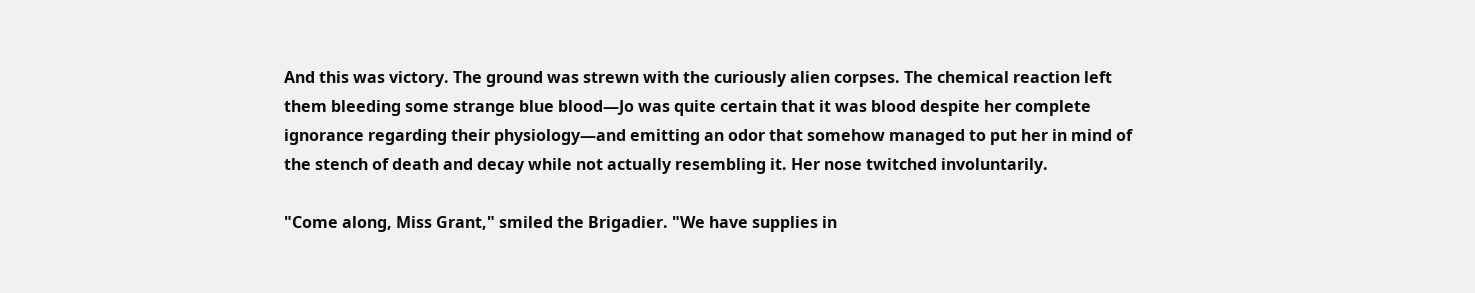And this was victory. The ground was strewn with the curiously alien corpses. The chemical reaction left them bleeding some strange blue blood—Jo was quite certain that it was blood despite her complete ignorance regarding their physiology—and emitting an odor that somehow managed to put her in mind of the stench of death and decay while not actually resembling it. Her nose twitched involuntarily.

"Come along, Miss Grant," smiled the Brigadier. "We have supplies in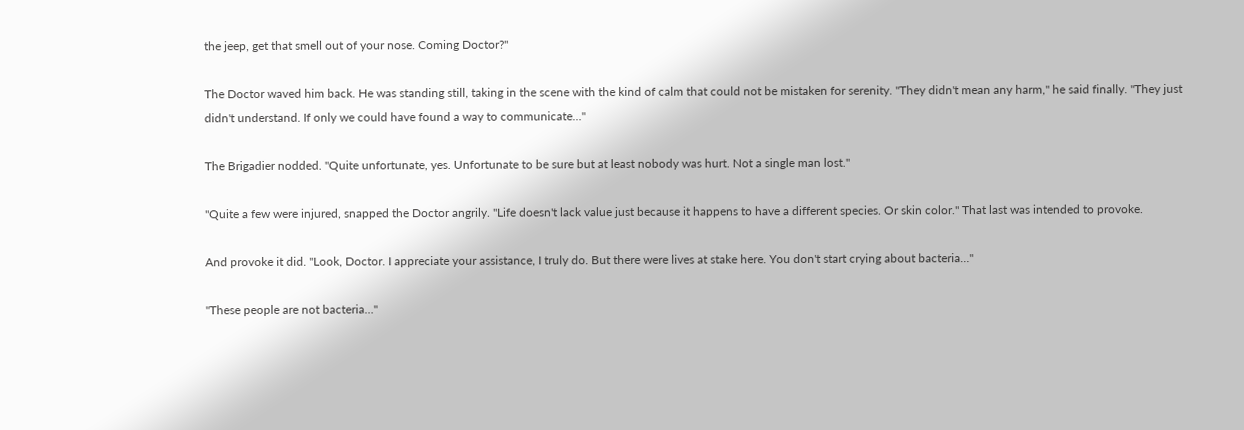the jeep, get that smell out of your nose. Coming Doctor?"

The Doctor waved him back. He was standing still, taking in the scene with the kind of calm that could not be mistaken for serenity. "They didn't mean any harm," he said finally. "They just didn't understand. If only we could have found a way to communicate…"

The Brigadier nodded. "Quite unfortunate, yes. Unfortunate to be sure but at least nobody was hurt. Not a single man lost."

"Quite a few were injured, snapped the Doctor angrily. "Life doesn't lack value just because it happens to have a different species. Or skin color." That last was intended to provoke.

And provoke it did. "Look, Doctor. I appreciate your assistance, I truly do. But there were lives at stake here. You don't start crying about bacteria…"

"These people are not bacteria…"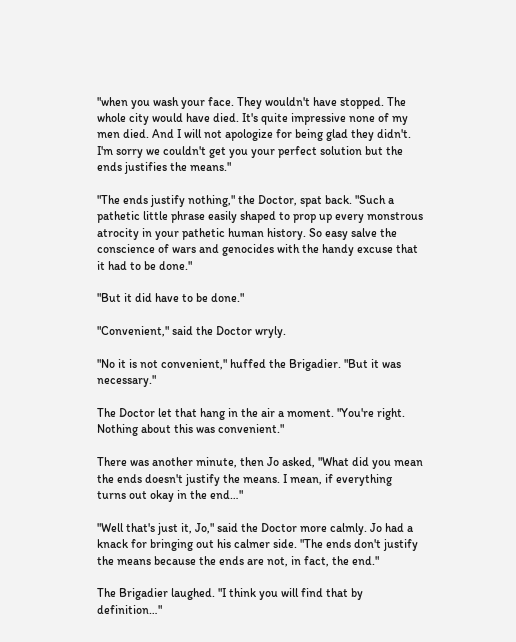"when you wash your face. They wouldn't have stopped. The whole city would have died. It's quite impressive none of my men died. And I will not apologize for being glad they didn't. I'm sorry we couldn't get you your perfect solution but the ends justifies the means."

"The ends justify nothing," the Doctor, spat back. "Such a pathetic little phrase easily shaped to prop up every monstrous atrocity in your pathetic human history. So easy salve the conscience of wars and genocides with the handy excuse that it had to be done."

"But it did have to be done."

"Convenient," said the Doctor wryly.

"No it is not convenient," huffed the Brigadier. "But it was necessary."

The Doctor let that hang in the air a moment. "You're right. Nothing about this was convenient."

There was another minute, then Jo asked, "What did you mean the ends doesn't justify the means. I mean, if everything turns out okay in the end…"

"Well that's just it, Jo," said the Doctor more calmly. Jo had a knack for bringing out his calmer side. "The ends don't justify the means because the ends are not, in fact, the end."

The Brigadier laughed. "I think you will find that by definition…"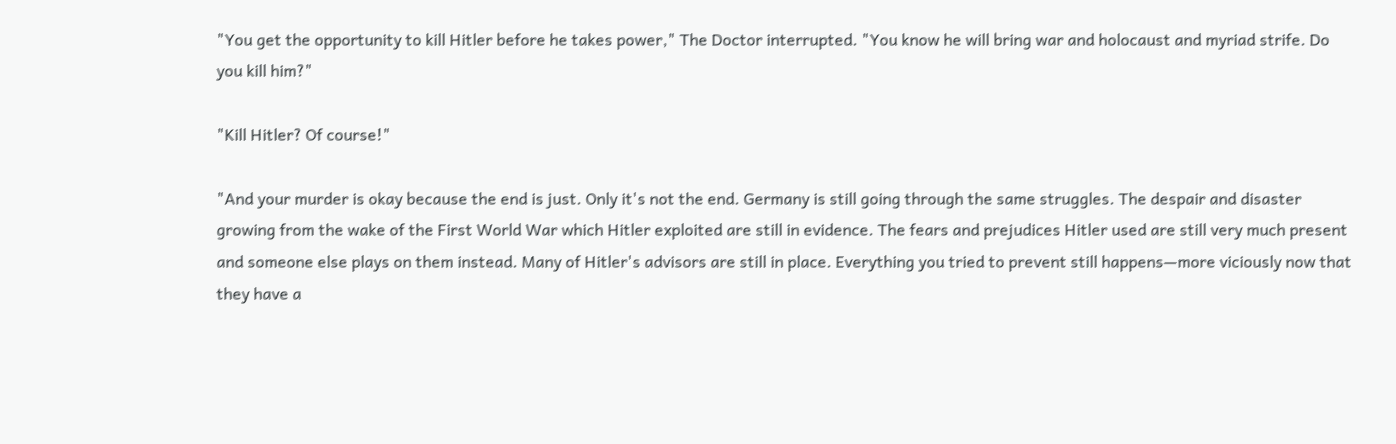"You get the opportunity to kill Hitler before he takes power," The Doctor interrupted. "You know he will bring war and holocaust and myriad strife. Do you kill him?"

"Kill Hitler? Of course!"

"And your murder is okay because the end is just. Only it's not the end. Germany is still going through the same struggles. The despair and disaster growing from the wake of the First World War which Hitler exploited are still in evidence. The fears and prejudices Hitler used are still very much present and someone else plays on them instead. Many of Hitler's advisors are still in place. Everything you tried to prevent still happens—more viciously now that they have a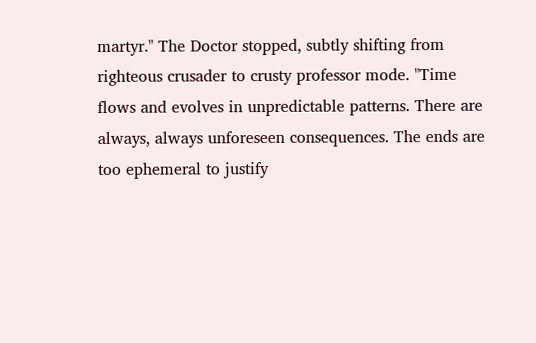martyr." The Doctor stopped, subtly shifting from righteous crusader to crusty professor mode. "Time flows and evolves in unpredictable patterns. There are always, always unforeseen consequences. The ends are too ephemeral to justify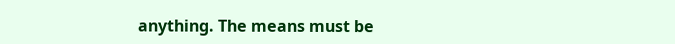anything. The means must be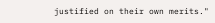justified on their own merits."